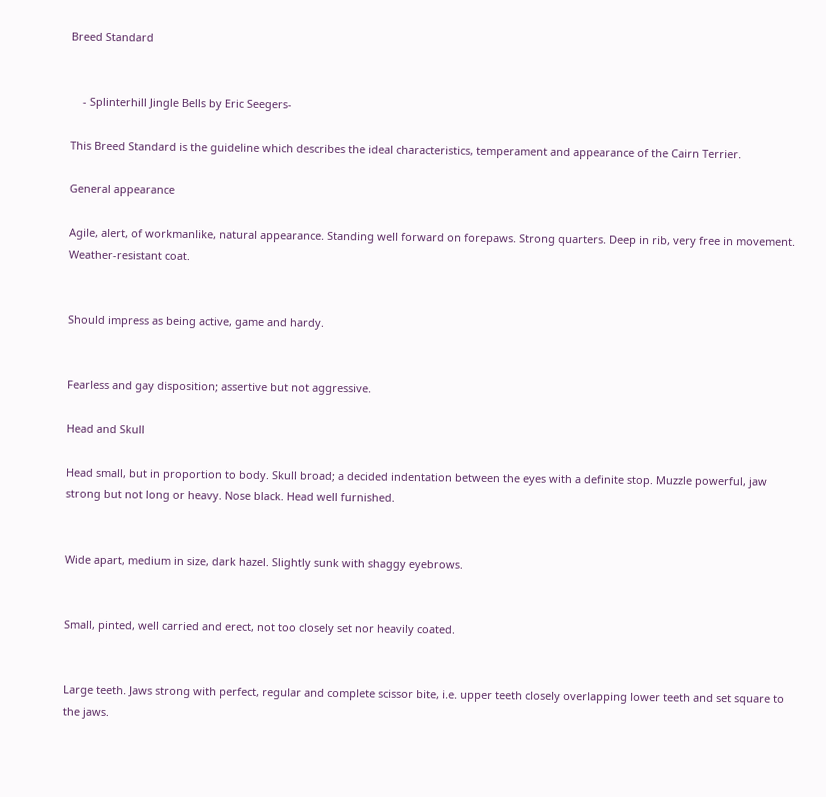Breed Standard


    - Splinterhill Jingle Bells by Eric Seegers-

This Breed Standard is the guideline which describes the ideal characteristics, temperament and appearance of the Cairn Terrier.

General appearance

Agile, alert, of workmanlike, natural appearance. Standing well forward on forepaws. Strong quarters. Deep in rib, very free in movement. Weather-resistant coat.


Should impress as being active, game and hardy.


Fearless and gay disposition; assertive but not aggressive.

Head and Skull

Head small, but in proportion to body. Skull broad; a decided indentation between the eyes with a definite stop. Muzzle powerful, jaw strong but not long or heavy. Nose black. Head well furnished.


Wide apart, medium in size, dark hazel. Slightly sunk with shaggy eyebrows.


Small, pinted, well carried and erect, not too closely set nor heavily coated.


Large teeth. Jaws strong with perfect, regular and complete scissor bite, i.e. upper teeth closely overlapping lower teeth and set square to the jaws.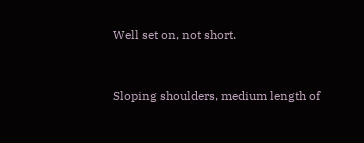Well set on, not short.


Sloping shoulders, medium length of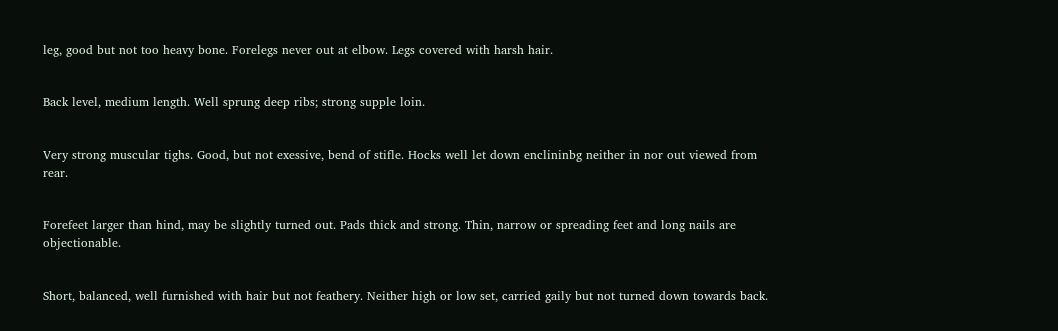leg, good but not too heavy bone. Forelegs never out at elbow. Legs covered with harsh hair.


Back level, medium length. Well sprung deep ribs; strong supple loin.


Very strong muscular tighs. Good, but not exessive, bend of stifle. Hocks well let down enclininbg neither in nor out viewed from rear.


Forefeet larger than hind, may be slightly turned out. Pads thick and strong. Thin, narrow or spreading feet and long nails are objectionable.


Short, balanced, well furnished with hair but not feathery. Neither high or low set, carried gaily but not turned down towards back.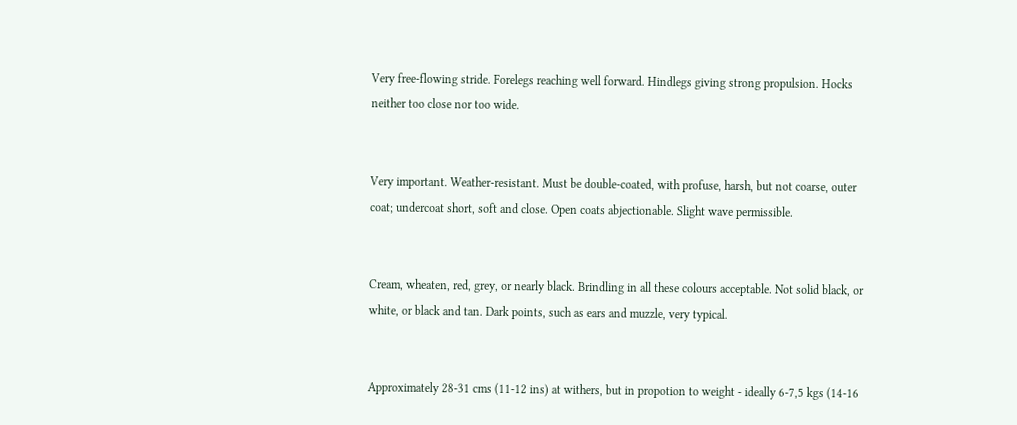Very free-flowing stride. Forelegs reaching well forward. Hindlegs giving strong propulsion. Hocks neither too close nor too wide.


Very important. Weather-resistant. Must be double-coated, with profuse, harsh, but not coarse, outer coat; undercoat short, soft and close. Open coats abjectionable. Slight wave permissible.


Cream, wheaten, red, grey, or nearly black. Brindling in all these colours acceptable. Not solid black, or white, or black and tan. Dark points, such as ears and muzzle, very typical.


Approximately 28-31 cms (11-12 ins) at withers, but in propotion to weight - ideally 6-7,5 kgs (14-16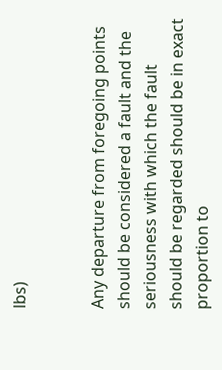lbs)


Any departure from foregoing points should be considered a fault and the seriousness with which the fault should be regarded should be in exact proportion to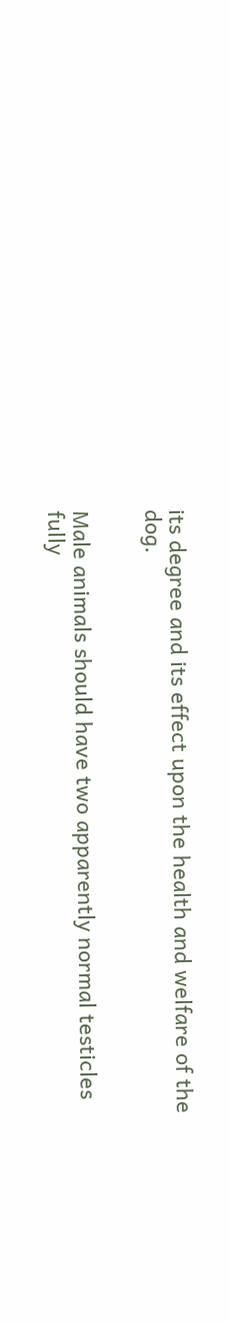its degree and its effect upon the health and welfare of the dog.


Male animals should have two apparently normal testicles fully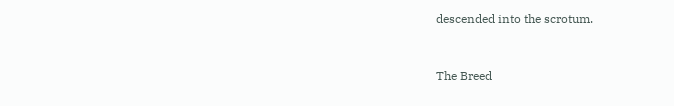descended into the scrotum.


The Breed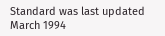Standard was last updated March 1994